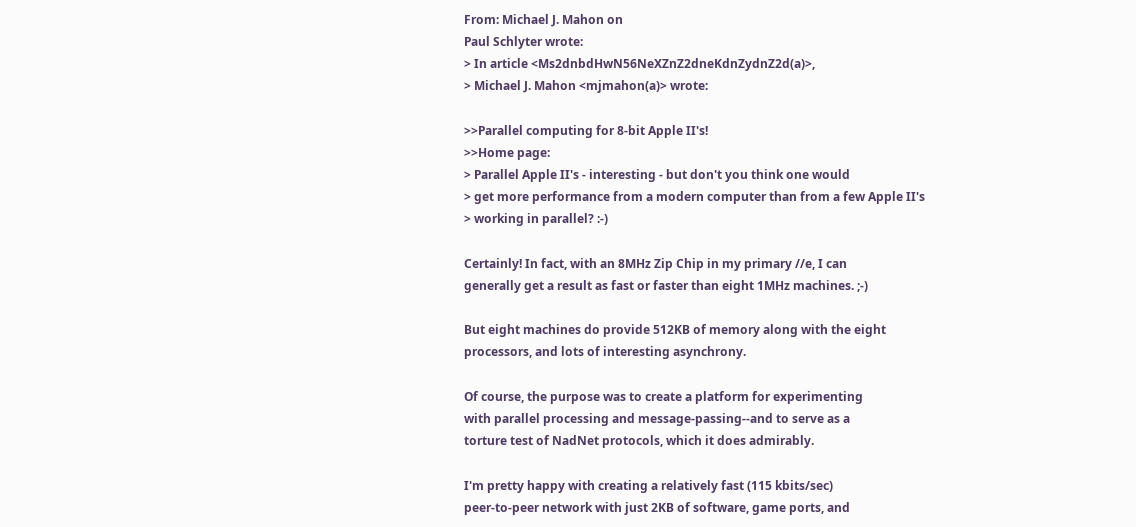From: Michael J. Mahon on
Paul Schlyter wrote:
> In article <Ms2dnbdHwN56NeXZnZ2dneKdnZydnZ2d(a)>,
> Michael J. Mahon <mjmahon(a)> wrote:

>>Parallel computing for 8-bit Apple II's!
>>Home page:
> Parallel Apple II's - interesting - but don't you think one would
> get more performance from a modern computer than from a few Apple II's
> working in parallel? :-)

Certainly! In fact, with an 8MHz Zip Chip in my primary //e, I can
generally get a result as fast or faster than eight 1MHz machines. ;-)

But eight machines do provide 512KB of memory along with the eight
processors, and lots of interesting asynchrony.

Of course, the purpose was to create a platform for experimenting
with parallel processing and message-passing--and to serve as a
torture test of NadNet protocols, which it does admirably.

I'm pretty happy with creating a relatively fast (115 kbits/sec)
peer-to-peer network with just 2KB of software, game ports, and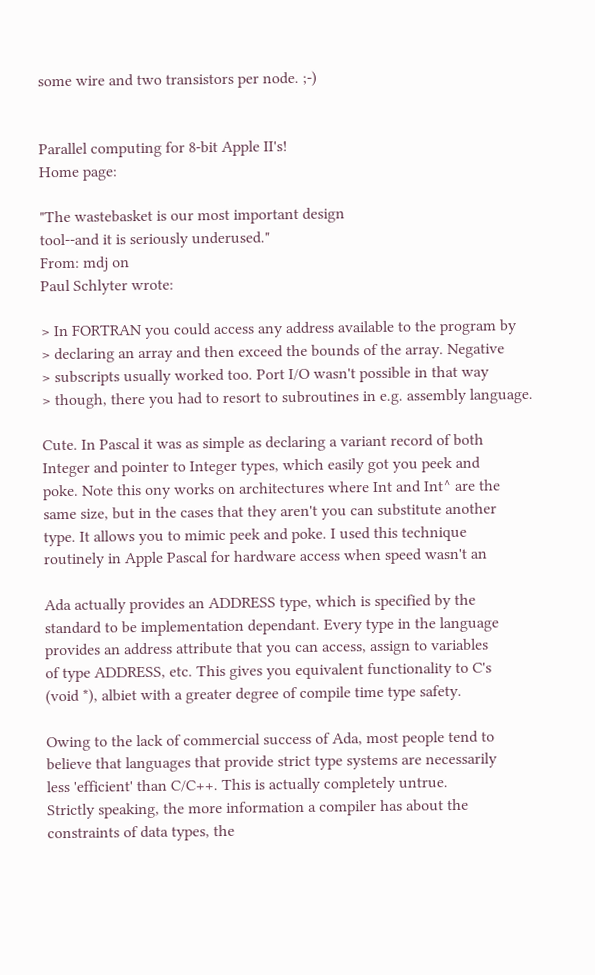some wire and two transistors per node. ;-)


Parallel computing for 8-bit Apple II's!
Home page:

"The wastebasket is our most important design
tool--and it is seriously underused."
From: mdj on
Paul Schlyter wrote:

> In FORTRAN you could access any address available to the program by
> declaring an array and then exceed the bounds of the array. Negative
> subscripts usually worked too. Port I/O wasn't possible in that way
> though, there you had to resort to subroutines in e.g. assembly language.

Cute. In Pascal it was as simple as declaring a variant record of both
Integer and pointer to Integer types, which easily got you peek and
poke. Note this ony works on architectures where Int and Int^ are the
same size, but in the cases that they aren't you can substitute another
type. It allows you to mimic peek and poke. I used this technique
routinely in Apple Pascal for hardware access when speed wasn't an

Ada actually provides an ADDRESS type, which is specified by the
standard to be implementation dependant. Every type in the language
provides an address attribute that you can access, assign to variables
of type ADDRESS, etc. This gives you equivalent functionality to C's
(void *), albiet with a greater degree of compile time type safety.

Owing to the lack of commercial success of Ada, most people tend to
believe that languages that provide strict type systems are necessarily
less 'efficient' than C/C++. This is actually completely untrue.
Strictly speaking, the more information a compiler has about the
constraints of data types, the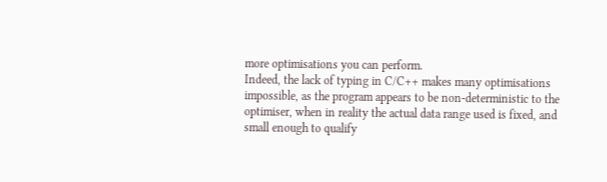more optimisations you can perform.
Indeed, the lack of typing in C/C++ makes many optimisations
impossible, as the program appears to be non-deterministic to the
optimiser, when in reality the actual data range used is fixed, and
small enough to qualify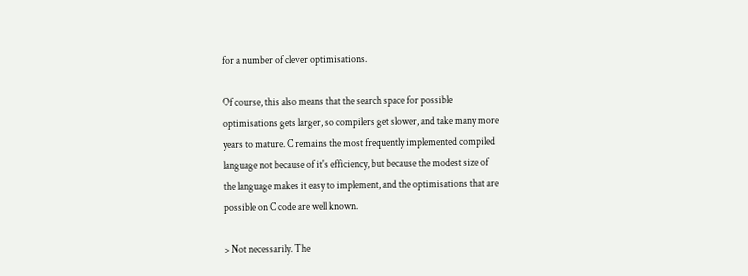for a number of clever optimisations.

Of course, this also means that the search space for possible
optimisations gets larger, so compilers get slower, and take many more
years to mature. C remains the most frequently implemented compiled
language not because of it's efficiency, but because the modest size of
the language makes it easy to implement, and the optimisations that are
possible on C code are well known.

> Not necessarily. The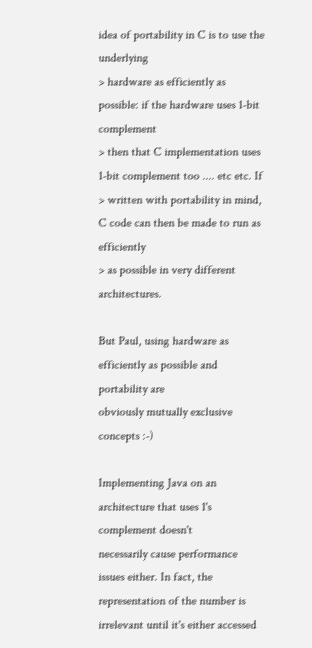idea of portability in C is to use the underlying
> hardware as efficiently as possible: if the hardware uses 1-bit complement
> then that C implementation uses 1-bit complement too .... etc etc. If
> written with portability in mind, C code can then be made to run as efficiently
> as possible in very different architectures.

But Paul, using hardware as efficiently as possible and portability are
obviously mutually exclusive concepts :-)

Implementing Java on an architecture that uses 1's complement doesn't
necessarily cause performance issues either. In fact, the
representation of the number is irrelevant until it's either accessed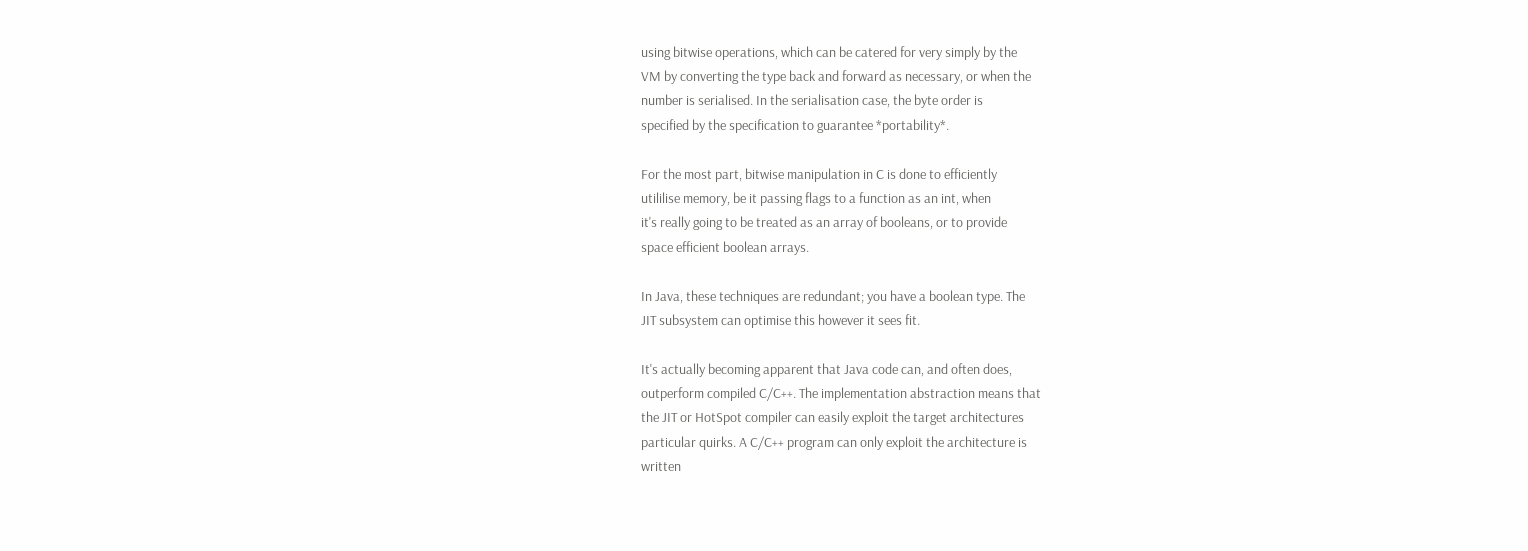using bitwise operations, which can be catered for very simply by the
VM by converting the type back and forward as necessary, or when the
number is serialised. In the serialisation case, the byte order is
specified by the specification to guarantee *portability*.

For the most part, bitwise manipulation in C is done to efficiently
utililise memory, be it passing flags to a function as an int, when
it's really going to be treated as an array of booleans, or to provide
space efficient boolean arrays.

In Java, these techniques are redundant; you have a boolean type. The
JIT subsystem can optimise this however it sees fit.

It's actually becoming apparent that Java code can, and often does,
outperform compiled C/C++. The implementation abstraction means that
the JIT or HotSpot compiler can easily exploit the target architectures
particular quirks. A C/C++ program can only exploit the architecture is
written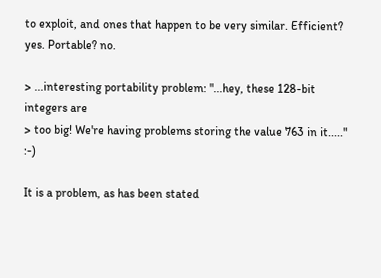to exploit, and ones that happen to be very similar. Efficient?
yes. Portable? no.

> ...interesting portability problem: "...hey, these 128-bit integers are
> too big! We're having problems storing the value 763 in it....." :-)

It is a problem, as has been stated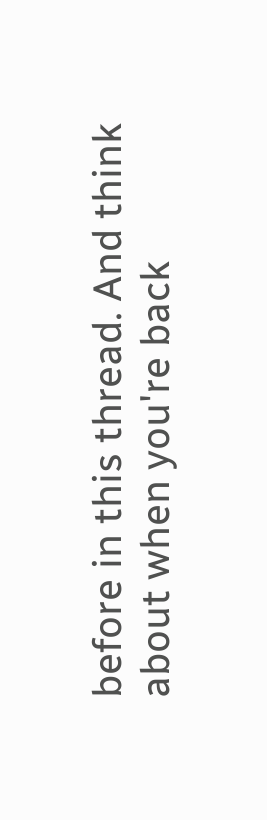before in this thread. And think
about when you're back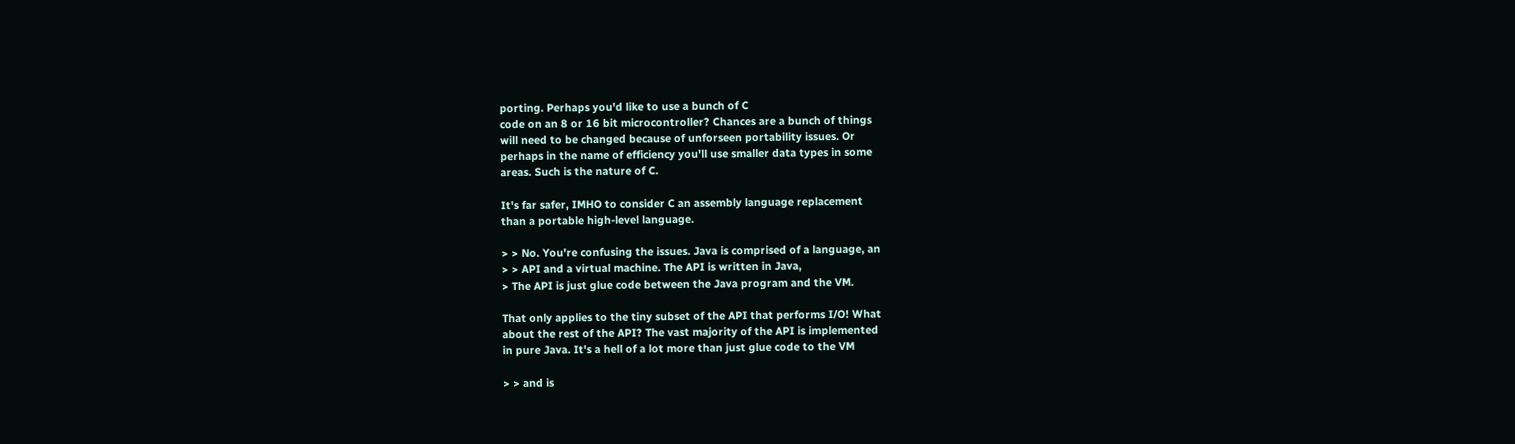porting. Perhaps you'd like to use a bunch of C
code on an 8 or 16 bit microcontroller? Chances are a bunch of things
will need to be changed because of unforseen portability issues. Or
perhaps in the name of efficiency you'll use smaller data types in some
areas. Such is the nature of C.

It's far safer, IMHO to consider C an assembly language replacement
than a portable high-level language.

> > No. You're confusing the issues. Java is comprised of a language, an
> > API and a virtual machine. The API is written in Java,
> The API is just glue code between the Java program and the VM.

That only applies to the tiny subset of the API that performs I/O! What
about the rest of the API? The vast majority of the API is implemented
in pure Java. It's a hell of a lot more than just glue code to the VM

> > and is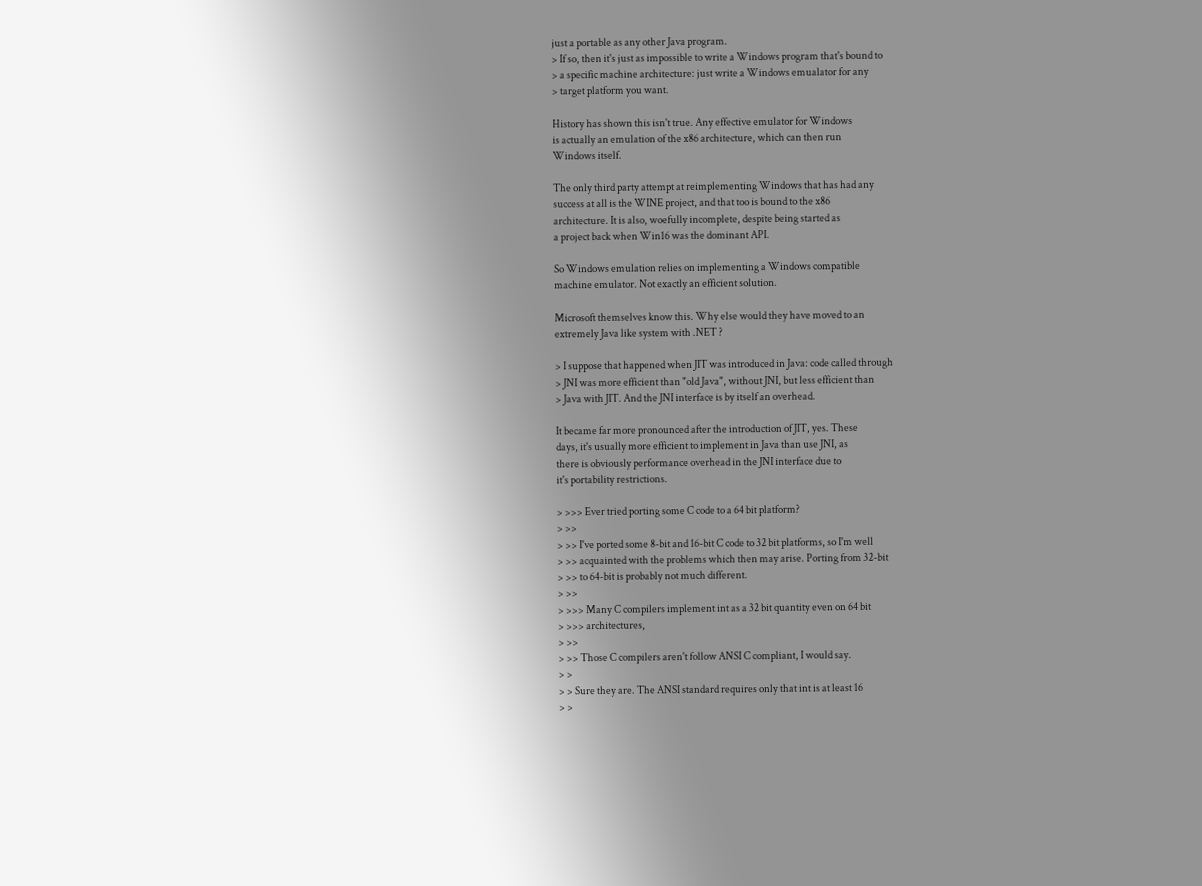just a portable as any other Java program.
> If so, then it's just as impossible to write a Windows program that's bound to
> a specific machine architecture: just write a Windows emualator for any
> target platform you want.

History has shown this isn't true. Any effective emulator for Windows
is actually an emulation of the x86 architecture, which can then run
Windows itself.

The only third party attempt at reimplementing Windows that has had any
success at all is the WINE project, and that too is bound to the x86
architecture. It is also, woefully incomplete, despite being started as
a project back when Win16 was the dominant API.

So Windows emulation relies on implementing a Windows compatible
machine emulator. Not exactly an efficient solution.

Microsoft themselves know this. Why else would they have moved to an
extremely Java like system with .NET ?

> I suppose that happened when JIT was introduced in Java: code called through
> JNI was more efficient than "old Java", without JNI, but less efficient than
> Java with JIT. And the JNI interface is by itself an overhead.

It became far more pronounced after the introduction of JIT, yes. These
days, it's usually more efficient to implement in Java than use JNI, as
there is obviously performance overhead in the JNI interface due to
it's portability restrictions.

> >>> Ever tried porting some C code to a 64 bit platform?
> >>
> >> I've ported some 8-bit and 16-bit C code to 32 bit platforms, so I'm well
> >> acquainted with the problems which then may arise. Porting from 32-bit
> >> to 64-bit is probably not much different.
> >>
> >>> Many C compilers implement int as a 32 bit quantity even on 64 bit
> >>> architectures,
> >>
> >> Those C compilers aren't follow ANSI C compliant, I would say.
> >
> > Sure they are. The ANSI standard requires only that int is at least 16
> >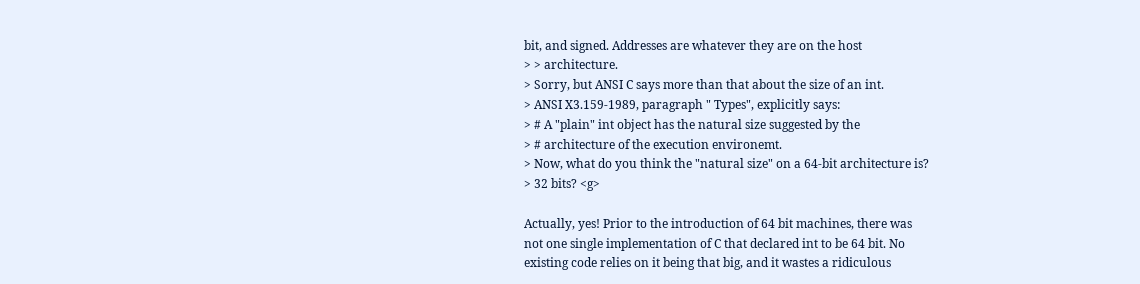bit, and signed. Addresses are whatever they are on the host
> > architecture.
> Sorry, but ANSI C says more than that about the size of an int.
> ANSI X3.159-1989, paragraph " Types", explicitly says:
> # A "plain" int object has the natural size suggested by the
> # architecture of the execution environemt.
> Now, what do you think the "natural size" on a 64-bit architecture is?
> 32 bits? <g>

Actually, yes! Prior to the introduction of 64 bit machines, there was
not one single implementation of C that declared int to be 64 bit. No
existing code relies on it being that big, and it wastes a ridiculous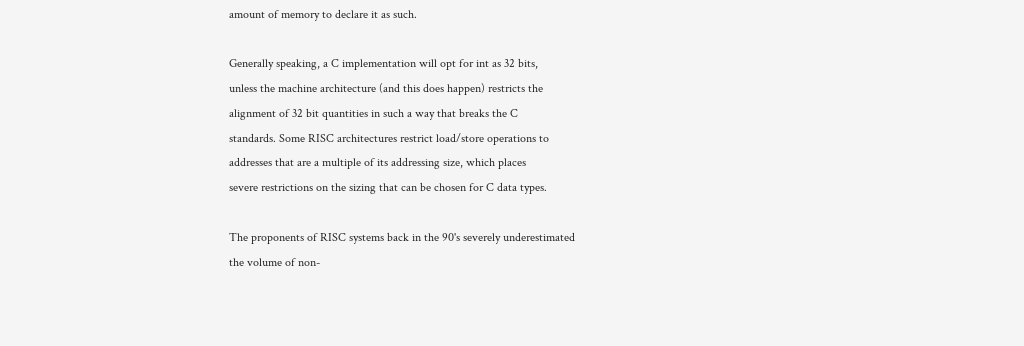amount of memory to declare it as such.

Generally speaking, a C implementation will opt for int as 32 bits,
unless the machine architecture (and this does happen) restricts the
alignment of 32 bit quantities in such a way that breaks the C
standards. Some RISC architectures restrict load/store operations to
addresses that are a multiple of its addressing size, which places
severe restrictions on the sizing that can be chosen for C data types.

The proponents of RISC systems back in the 90's severely underestimated
the volume of non-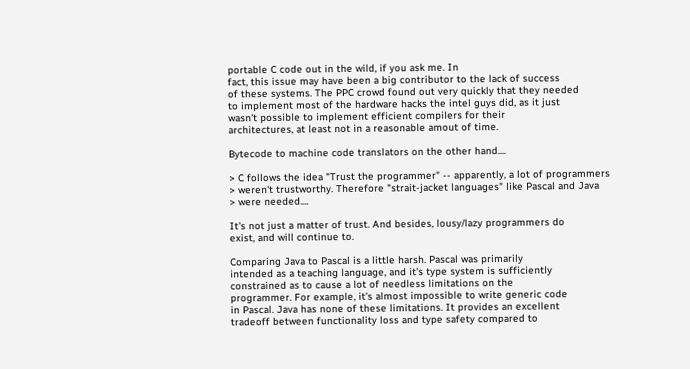portable C code out in the wild, if you ask me. In
fact, this issue may have been a big contributor to the lack of success
of these systems. The PPC crowd found out very quickly that they needed
to implement most of the hardware hacks the intel guys did, as it just
wasn't possible to implement efficient compilers for their
architectures, at least not in a reasonable amout of time.

Bytecode to machine code translators on the other hand....

> C follows the idea "Trust the programmer" -- apparently, a lot of programmers
> weren't trustworthy. Therefore "strait-jacket languages" like Pascal and Java
> were needed....

It's not just a matter of trust. And besides, lousy/lazy programmers do
exist, and will continue to.

Comparing Java to Pascal is a little harsh. Pascal was primarily
intended as a teaching language, and it's type system is sufficiently
constrained as to cause a lot of needless limitations on the
programmer. For example, it's almost impossible to write generic code
in Pascal. Java has none of these limitations. It provides an excellent
tradeoff between functionality loss and type safety compared to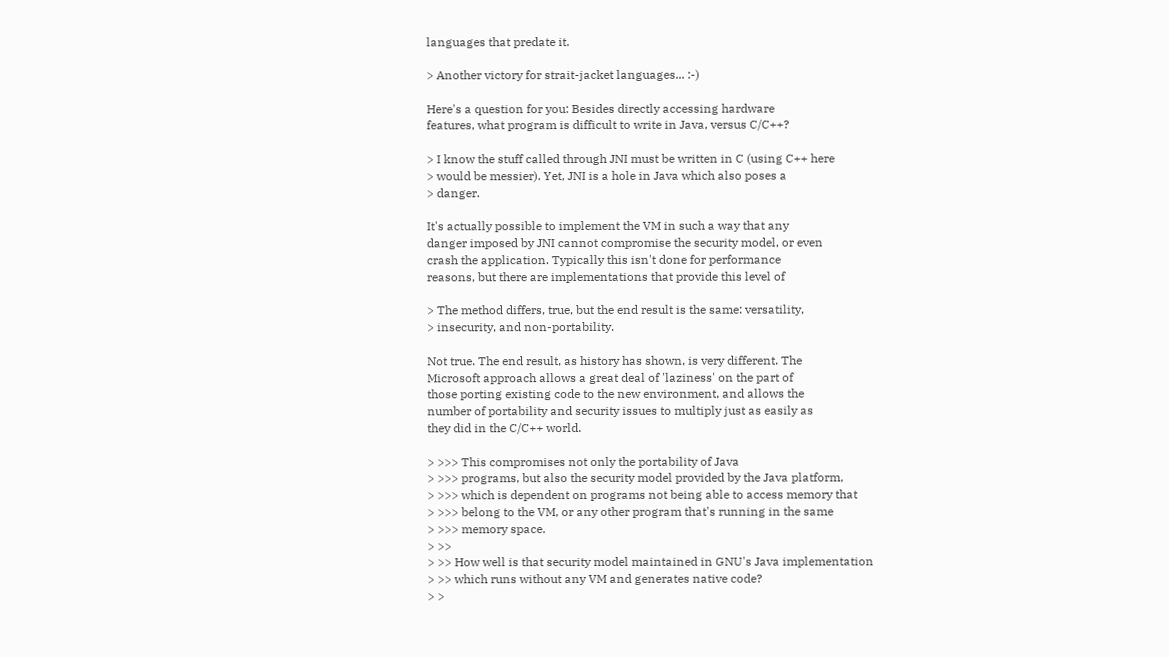languages that predate it.

> Another victory for strait-jacket languages... :-)

Here's a question for you: Besides directly accessing hardware
features, what program is difficult to write in Java, versus C/C++?

> I know the stuff called through JNI must be written in C (using C++ here
> would be messier). Yet, JNI is a hole in Java which also poses a
> danger.

It's actually possible to implement the VM in such a way that any
danger imposed by JNI cannot compromise the security model, or even
crash the application. Typically this isn't done for performance
reasons, but there are implementations that provide this level of

> The method differs, true, but the end result is the same: versatility,
> insecurity, and non-portability.

Not true. The end result, as history has shown, is very different. The
Microsoft approach allows a great deal of 'laziness' on the part of
those porting existing code to the new environment, and allows the
number of portability and security issues to multiply just as easily as
they did in the C/C++ world.

> >>> This compromises not only the portability of Java
> >>> programs, but also the security model provided by the Java platform,
> >>> which is dependent on programs not being able to access memory that
> >>> belong to the VM, or any other program that's running in the same
> >>> memory space.
> >>
> >> How well is that security model maintained in GNU's Java implementation
> >> which runs without any VM and generates native code?
> >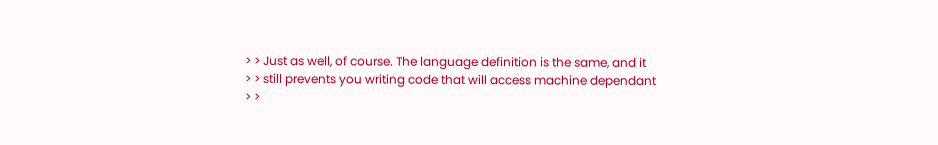> > Just as well, of course. The language definition is the same, and it
> > still prevents you writing code that will access machine dependant
> >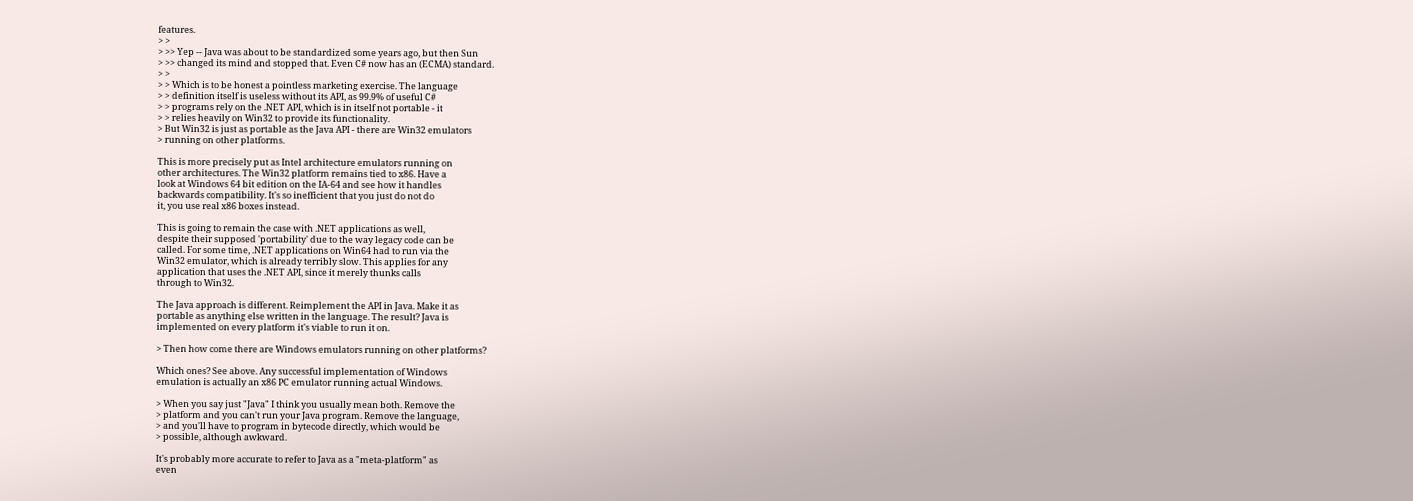features.
> >
> >> Yep -- Java was about to be standardized some years ago, but then Sun
> >> changed its mind and stopped that. Even C# now has an (ECMA) standard.
> >
> > Which is to be honest a pointless marketing exercise. The language
> > definition itself is useless without its API, as 99.9% of useful C#
> > programs rely on the .NET API, which is in itself not portable - it
> > relies heavily on Win32 to provide its functionality.
> But Win32 is just as portable as the Java API - there are Win32 emulators
> running on other platforms.

This is more precisely put as Intel architecture emulators running on
other architectures. The Win32 platform remains tied to x86. Have a
look at Windows 64 bit edition on the IA-64 and see how it handles
backwards compatibility. It's so inefficient that you just do not do
it, you use real x86 boxes instead.

This is going to remain the case with .NET applications as well,
despite their supposed 'portability' due to the way legacy code can be
called. For some time, .NET applications on Win64 had to run via the
Win32 emulator, which is already terribly slow. This applies for any
application that uses the .NET API, since it merely thunks calls
through to Win32.

The Java approach is different. Reimplement the API in Java. Make it as
portable as anything else written in the language. The result? Java is
implemented on every platform it's viable to run it on.

> Then how come there are Windows emulators running on other platforms?

Which ones? See above. Any successful implementation of Windows
emulation is actually an x86 PC emulator running actual Windows.

> When you say just "Java" I think you usually mean both. Remove the
> platform and you can't run your Java program. Remove the language,
> and you'll have to program in bytecode directly, which would be
> possible, although awkward.

It's probably more accurate to refer to Java as a "meta-platform" as
even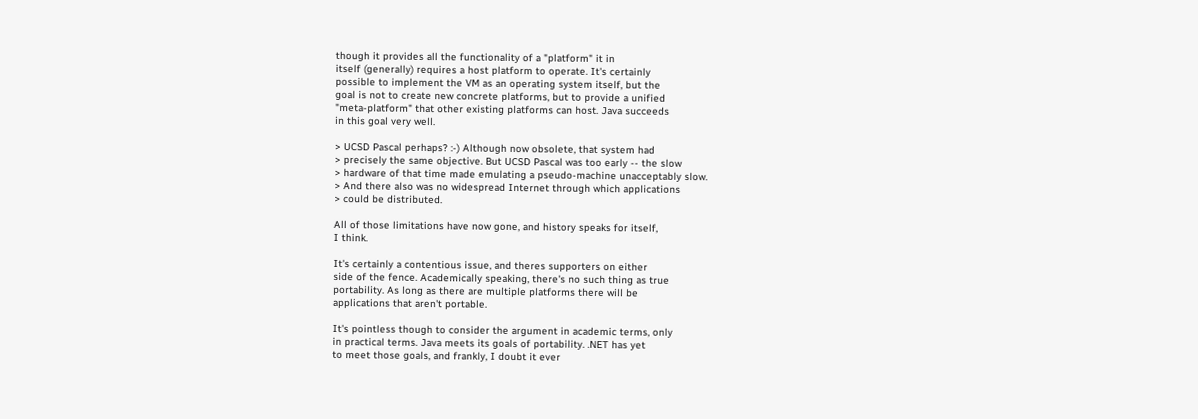though it provides all the functionality of a "platform" it in
itself (generally) requires a host platform to operate. It's certainly
possible to implement the VM as an operating system itself, but the
goal is not to create new concrete platforms, but to provide a unified
"meta-platform" that other existing platforms can host. Java succeeds
in this goal very well.

> UCSD Pascal perhaps? :-) Although now obsolete, that system had
> precisely the same objective. But UCSD Pascal was too early -- the slow
> hardware of that time made emulating a pseudo-machine unacceptably slow.
> And there also was no widespread Internet through which applications
> could be distributed.

All of those limitations have now gone, and history speaks for itself,
I think.

It's certainly a contentious issue, and theres supporters on either
side of the fence. Academically speaking, there's no such thing as true
portability. As long as there are multiple platforms there will be
applications that aren't portable.

It's pointless though to consider the argument in academic terms, only
in practical terms. Java meets its goals of portability. .NET has yet
to meet those goals, and frankly, I doubt it ever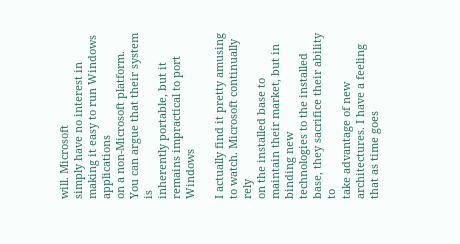will. Microsoft
simply have no interest in making it easy to run Windows applications
on a non-Microsoft platform. You can argue that their system is
inherently portable, but it remains impractical to port Windows

I actually find it pretty amusing to watch. Microsoft continually rely
on the installed base to maintain their market, but in binding new
technologies to the installed base, they sacrifice their ability to
take advantage of new architectures. I have a feeling that as time goes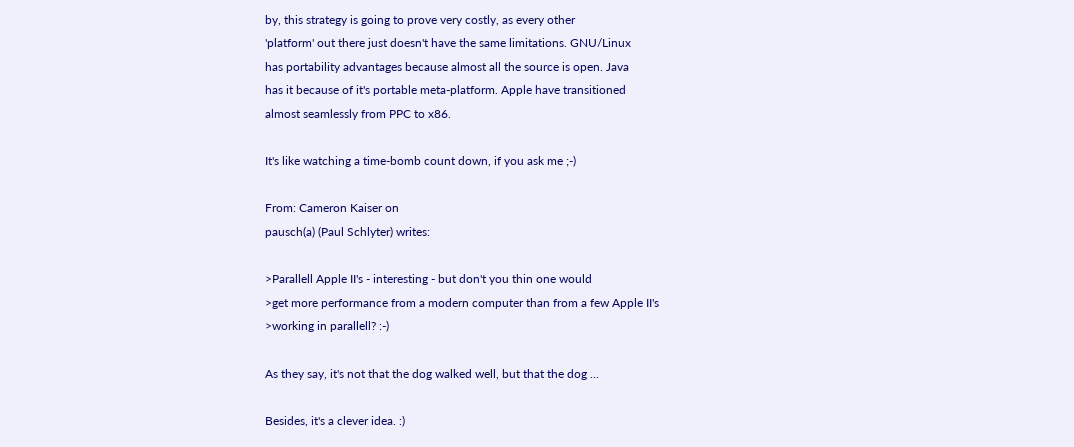by, this strategy is going to prove very costly, as every other
'platform' out there just doesn't have the same limitations. GNU/Linux
has portability advantages because almost all the source is open. Java
has it because of it's portable meta-platform. Apple have transitioned
almost seamlessly from PPC to x86.

It's like watching a time-bomb count down, if you ask me ;-)

From: Cameron Kaiser on
pausch(a) (Paul Schlyter) writes:

>Parallell Apple II's - interesting - but don't you thin one would
>get more performance from a modern computer than from a few Apple II's
>working in parallell? :-)

As they say, it's not that the dog walked well, but that the dog ...

Besides, it's a clever idea. :)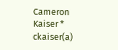Cameron Kaiser * ckaiser(a)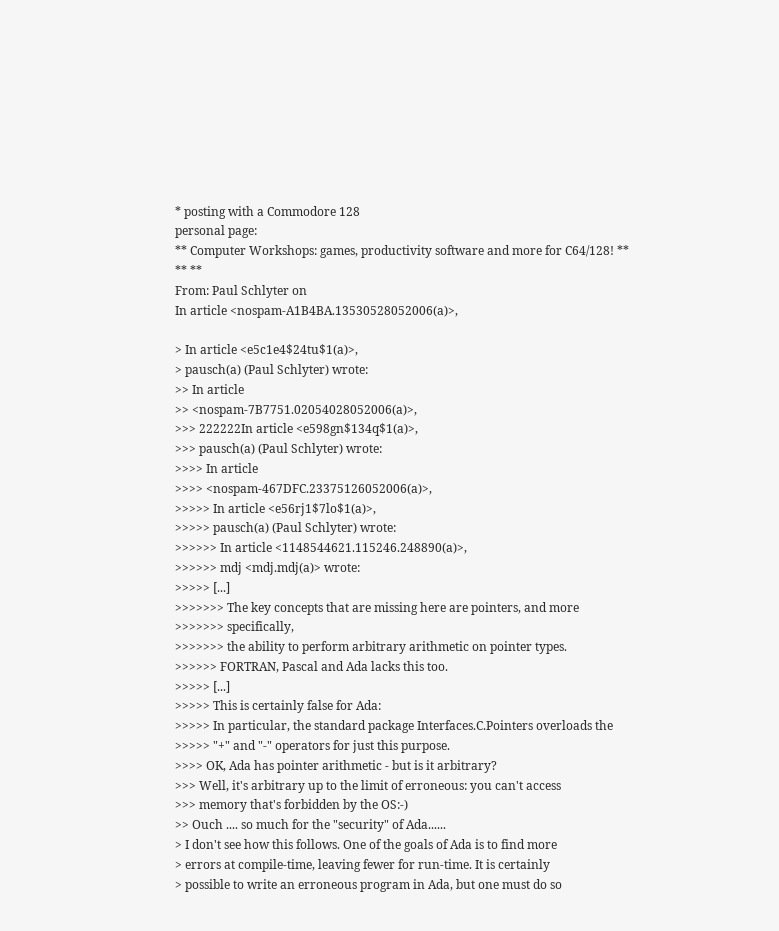* posting with a Commodore 128
personal page:
** Computer Workshops: games, productivity software and more for C64/128! **
** **
From: Paul Schlyter on
In article <nospam-A1B4BA.13530528052006(a)>,

> In article <e5c1e4$24tu$1(a)>,
> pausch(a) (Paul Schlyter) wrote:
>> In article
>> <nospam-7B7751.02054028052006(a)>,
>>> 222222In article <e598gn$134q$1(a)>,
>>> pausch(a) (Paul Schlyter) wrote:
>>>> In article
>>>> <nospam-467DFC.23375126052006(a)>,
>>>>> In article <e56rj1$7lo$1(a)>,
>>>>> pausch(a) (Paul Schlyter) wrote:
>>>>>> In article <1148544621.115246.248890(a)>,
>>>>>> mdj <mdj.mdj(a)> wrote:
>>>>> [...]
>>>>>>> The key concepts that are missing here are pointers, and more
>>>>>>> specifically,
>>>>>>> the ability to perform arbitrary arithmetic on pointer types.
>>>>>> FORTRAN, Pascal and Ada lacks this too.
>>>>> [...]
>>>>> This is certainly false for Ada:
>>>>> In particular, the standard package Interfaces.C.Pointers overloads the
>>>>> "+" and "-" operators for just this purpose.
>>>> OK, Ada has pointer arithmetic - but is it arbitrary?
>>> Well, it's arbitrary up to the limit of erroneous: you can't access
>>> memory that's forbidden by the OS:-)
>> Ouch .... so much for the "security" of Ada......
> I don't see how this follows. One of the goals of Ada is to find more
> errors at compile-time, leaving fewer for run-time. It is certainly
> possible to write an erroneous program in Ada, but one must do so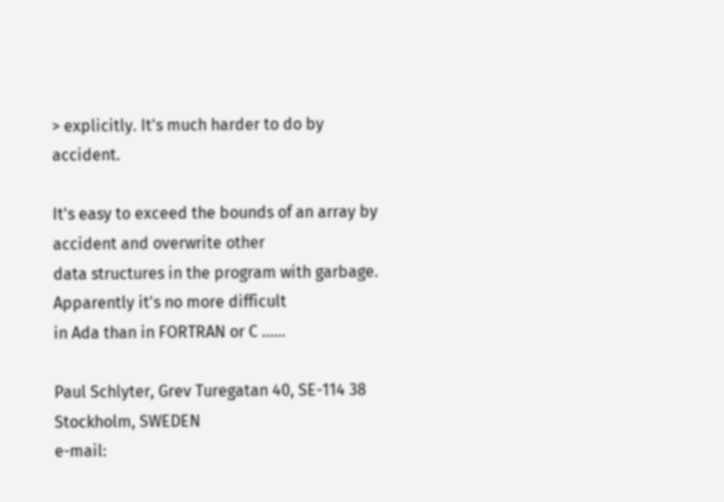> explicitly. It's much harder to do by accident.

It's easy to exceed the bounds of an array by accident and overwrite other
data structures in the program with garbage. Apparently it's no more difficult
in Ada than in FORTRAN or C ......

Paul Schlyter, Grev Turegatan 40, SE-114 38 Stockholm, SWEDEN
e-mail: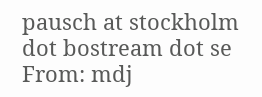pausch at stockholm dot bostream dot se
From: mdj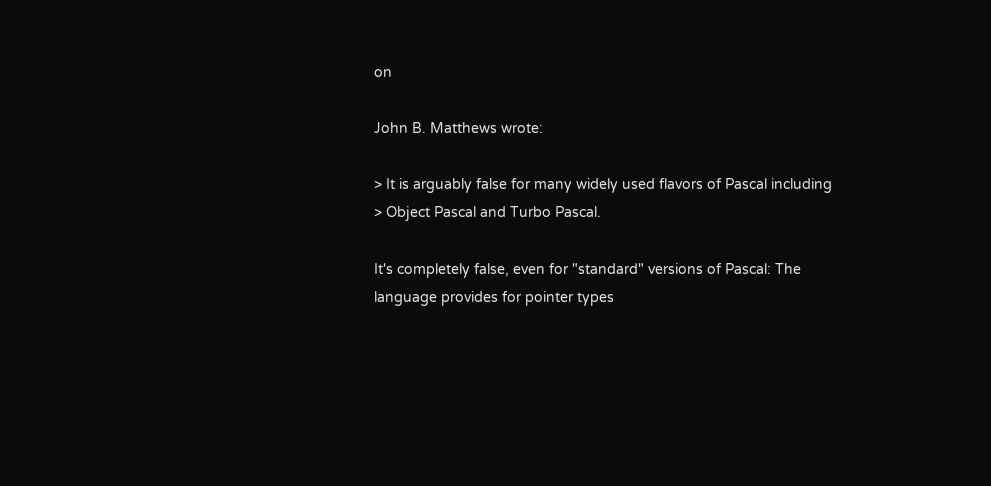on

John B. Matthews wrote:

> It is arguably false for many widely used flavors of Pascal including
> Object Pascal and Turbo Pascal.

It's completely false, even for "standard" versions of Pascal: The
language provides for pointer types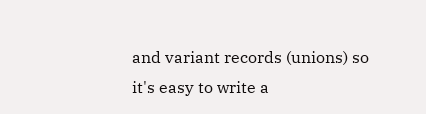and variant records (unions) so
it's easy to write a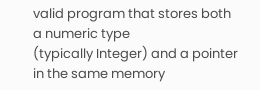valid program that stores both a numeric type
(typically Integer) and a pointer in the same memory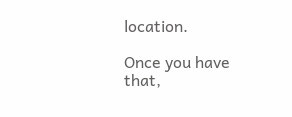location.

Once you have that,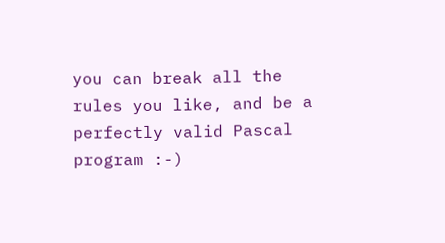you can break all the rules you like, and be a
perfectly valid Pascal program :-)